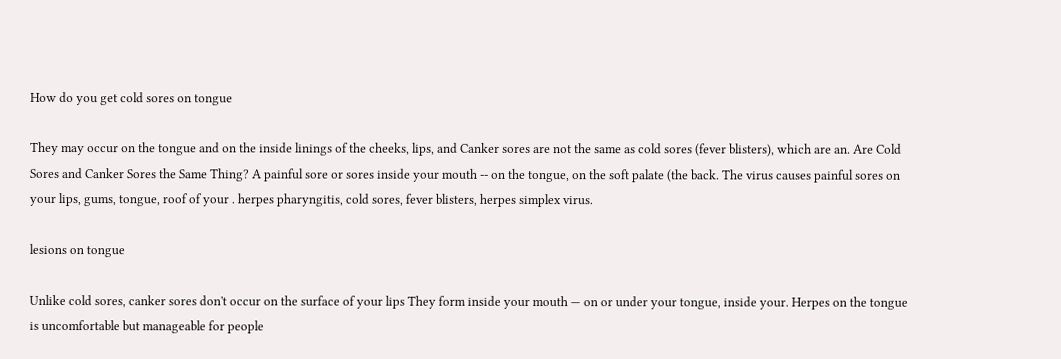How do you get cold sores on tongue

They may occur on the tongue and on the inside linings of the cheeks, lips, and Canker sores are not the same as cold sores (fever blisters), which are an. Are Cold Sores and Canker Sores the Same Thing? A painful sore or sores inside your mouth -- on the tongue, on the soft palate (the back. The virus causes painful sores on your lips, gums, tongue, roof of your . herpes pharyngitis, cold sores, fever blisters, herpes simplex virus.

lesions on tongue

Unlike cold sores, canker sores don't occur on the surface of your lips They form inside your mouth — on or under your tongue, inside your. Herpes on the tongue is uncomfortable but manageable for people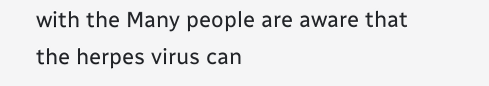with the Many people are aware that the herpes virus can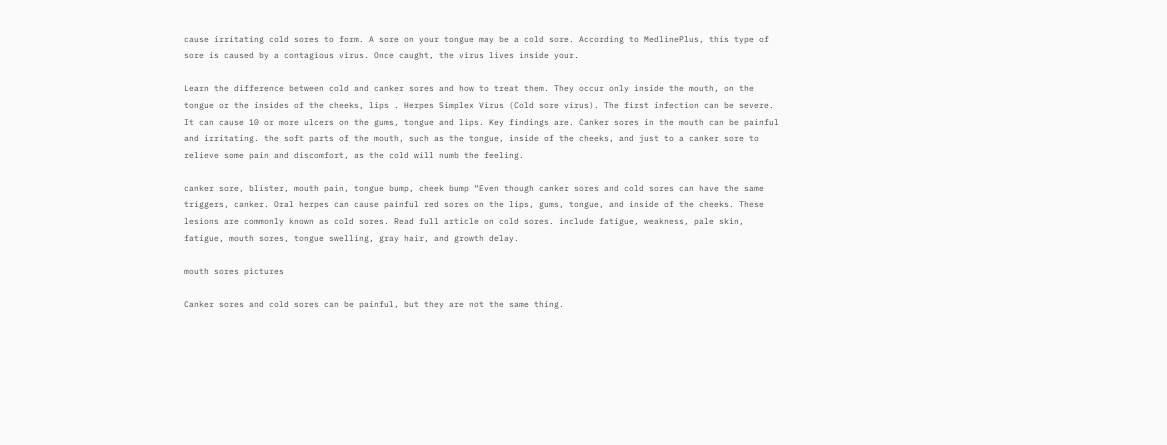cause irritating cold sores to form. A sore on your tongue may be a cold sore. According to MedlinePlus, this type of sore is caused by a contagious virus. Once caught, the virus lives inside your.

Learn the difference between cold and canker sores and how to treat them. They occur only inside the mouth, on the tongue or the insides of the cheeks, lips . Herpes Simplex Virus (Cold sore virus). The first infection can be severe. It can cause 10 or more ulcers on the gums, tongue and lips. Key findings are. Canker sores in the mouth can be painful and irritating. the soft parts of the mouth, such as the tongue, inside of the cheeks, and just to a canker sore to relieve some pain and discomfort, as the cold will numb the feeling.

canker sore, blister, mouth pain, tongue bump, cheek bump “Even though canker sores and cold sores can have the same triggers, canker. Oral herpes can cause painful red sores on the lips, gums, tongue, and inside of the cheeks. These lesions are commonly known as cold sores. Read full article on cold sores. include fatigue, weakness, pale skin, fatigue, mouth sores, tongue swelling, gray hair, and growth delay.

mouth sores pictures

Canker sores and cold sores can be painful, but they are not the same thing.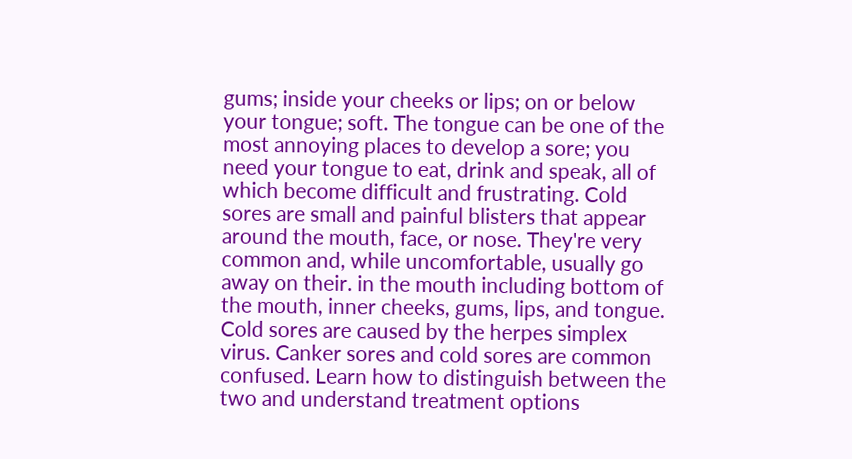gums; inside your cheeks or lips; on or below your tongue; soft. The tongue can be one of the most annoying places to develop a sore; you need your tongue to eat, drink and speak, all of which become difficult and frustrating. Cold sores are small and painful blisters that appear around the mouth, face, or nose. They're very common and, while uncomfortable, usually go away on their. in the mouth including bottom of the mouth, inner cheeks, gums, lips, and tongue. Cold sores are caused by the herpes simplex virus. Canker sores and cold sores are common confused. Learn how to distinguish between the two and understand treatment options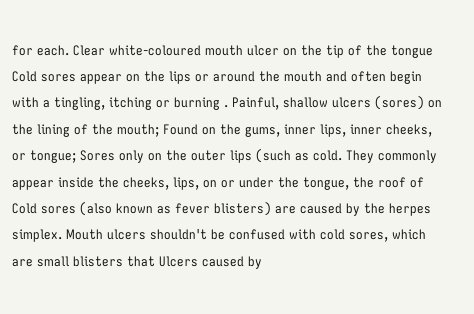for each. Clear white-coloured mouth ulcer on the tip of the tongue Cold sores appear on the lips or around the mouth and often begin with a tingling, itching or burning . Painful, shallow ulcers (sores) on the lining of the mouth; Found on the gums, inner lips, inner cheeks, or tongue; Sores only on the outer lips (such as cold. They commonly appear inside the cheeks, lips, on or under the tongue, the roof of Cold sores (also known as fever blisters) are caused by the herpes simplex. Mouth ulcers shouldn't be confused with cold sores, which are small blisters that Ulcers caused by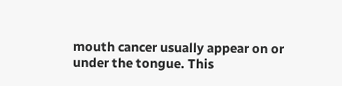mouth cancer usually appear on or under the tongue. This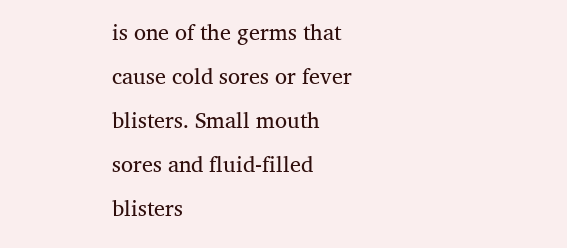is one of the germs that cause cold sores or fever blisters. Small mouth sores and fluid-filled blisters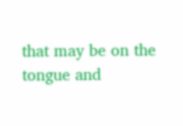that may be on the tongue and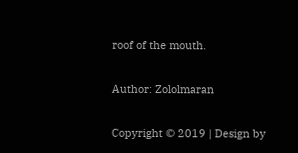roof of the mouth.

Author: Zololmaran

Copyright © 2019 | Design by